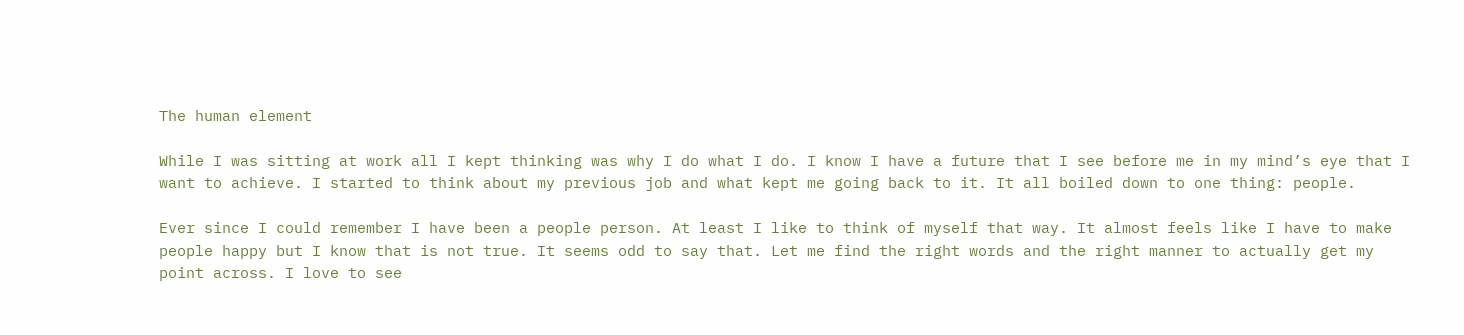The human element

While I was sitting at work all I kept thinking was why I do what I do. I know I have a future that I see before me in my mind’s eye that I want to achieve. I started to think about my previous job and what kept me going back to it. It all boiled down to one thing: people.

Ever since I could remember I have been a people person. At least I like to think of myself that way. It almost feels like I have to make people happy but I know that is not true. It seems odd to say that. Let me find the right words and the right manner to actually get my point across. I love to see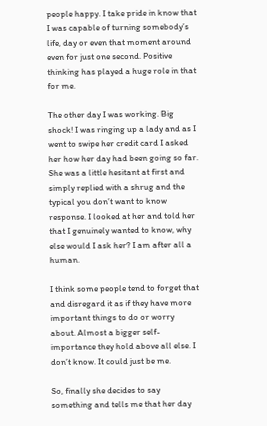people happy. I take pride in know that I was capable of turning somebody’s life, day or even that moment around even for just one second. Positive thinking has played a huge role in that for me.

The other day I was working. Big shock! I was ringing up a lady and as I went to swipe her credit card I asked her how her day had been going so far. She was a little hesitant at first and simply replied with a shrug and the typical you don’t want to know response. I looked at her and told her that I genuinely wanted to know, why else would I ask her? I am after all a human.

I think some people tend to forget that and disregard it as if they have more important things to do or worry about. Almost a bigger self-importance they hold above all else. I don’t know. It could just be me.

So, finally she decides to say something and tells me that her day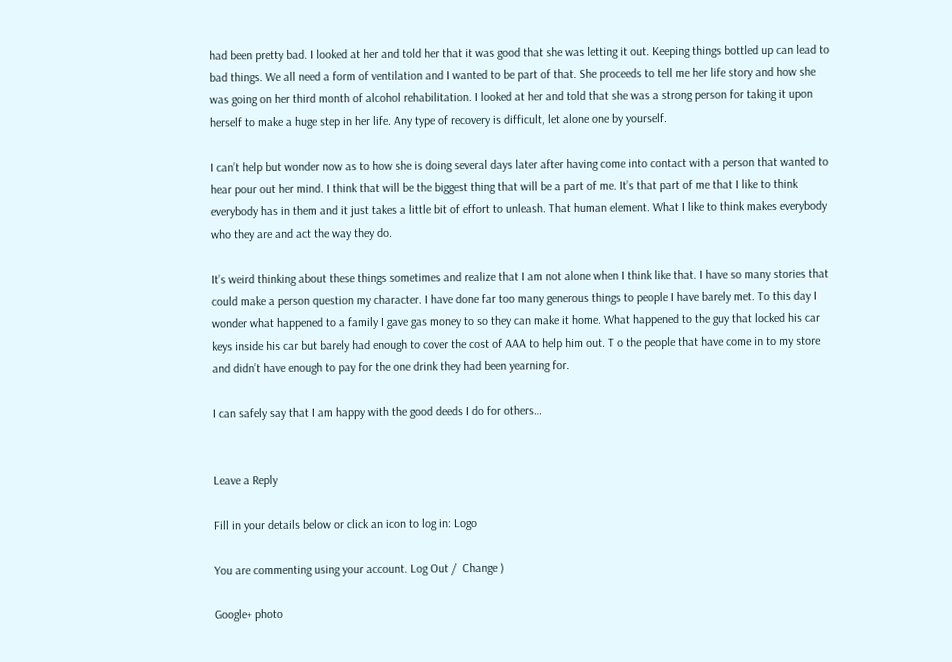had been pretty bad. I looked at her and told her that it was good that she was letting it out. Keeping things bottled up can lead to bad things. We all need a form of ventilation and I wanted to be part of that. She proceeds to tell me her life story and how she was going on her third month of alcohol rehabilitation. I looked at her and told that she was a strong person for taking it upon herself to make a huge step in her life. Any type of recovery is difficult, let alone one by yourself.

I can’t help but wonder now as to how she is doing several days later after having come into contact with a person that wanted to hear pour out her mind. I think that will be the biggest thing that will be a part of me. It’s that part of me that I like to think everybody has in them and it just takes a little bit of effort to unleash. That human element. What I like to think makes everybody who they are and act the way they do.

It’s weird thinking about these things sometimes and realize that I am not alone when I think like that. I have so many stories that could make a person question my character. I have done far too many generous things to people I have barely met. To this day I wonder what happened to a family I gave gas money to so they can make it home. What happened to the guy that locked his car keys inside his car but barely had enough to cover the cost of AAA to help him out. T o the people that have come in to my store and didn’t have enough to pay for the one drink they had been yearning for.

I can safely say that I am happy with the good deeds I do for others…


Leave a Reply

Fill in your details below or click an icon to log in: Logo

You are commenting using your account. Log Out /  Change )

Google+ photo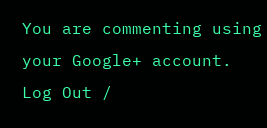You are commenting using your Google+ account. Log Out /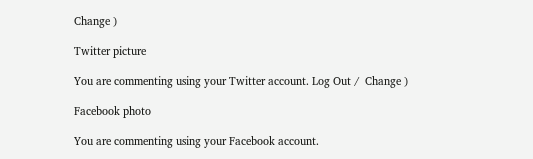Change )

Twitter picture

You are commenting using your Twitter account. Log Out /  Change )

Facebook photo

You are commenting using your Facebook account.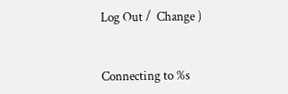Log Out /  Change )


Connecting to %s